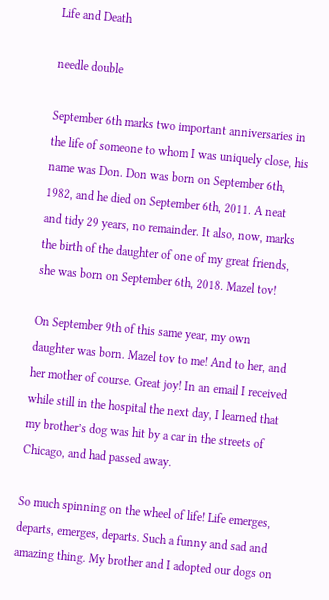Life and Death

needle double

September 6th marks two important anniversaries in the life of someone to whom I was uniquely close, his name was Don. Don was born on September 6th, 1982, and he died on September 6th, 2011. A neat and tidy 29 years, no remainder. It also, now, marks the birth of the daughter of one of my great friends, she was born on September 6th, 2018. Mazel tov!

On September 9th of this same year, my own daughter was born. Mazel tov to me! And to her, and her mother of course. Great joy! In an email I received while still in the hospital the next day, I learned that my brother’s dog was hit by a car in the streets of Chicago, and had passed away.

So much spinning on the wheel of life! Life emerges, departs, emerges, departs. Such a funny and sad and amazing thing. My brother and I adopted our dogs on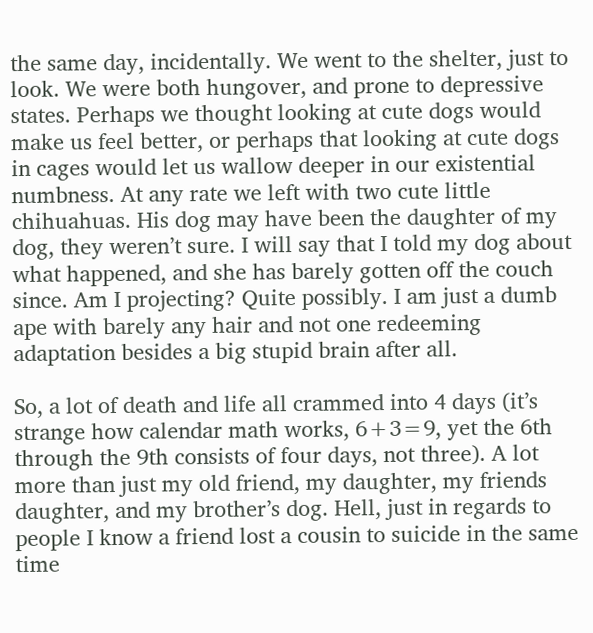the same day, incidentally. We went to the shelter, just to look. We were both hungover, and prone to depressive states. Perhaps we thought looking at cute dogs would make us feel better, or perhaps that looking at cute dogs in cages would let us wallow deeper in our existential numbness. At any rate we left with two cute little chihuahuas. His dog may have been the daughter of my dog, they weren’t sure. I will say that I told my dog about what happened, and she has barely gotten off the couch since. Am I projecting? Quite possibly. I am just a dumb ape with barely any hair and not one redeeming adaptation besides a big stupid brain after all.

So, a lot of death and life all crammed into 4 days (it’s strange how calendar math works, 6+3=9, yet the 6th through the 9th consists of four days, not three). A lot more than just my old friend, my daughter, my friends daughter, and my brother’s dog. Hell, just in regards to people I know a friend lost a cousin to suicide in the same time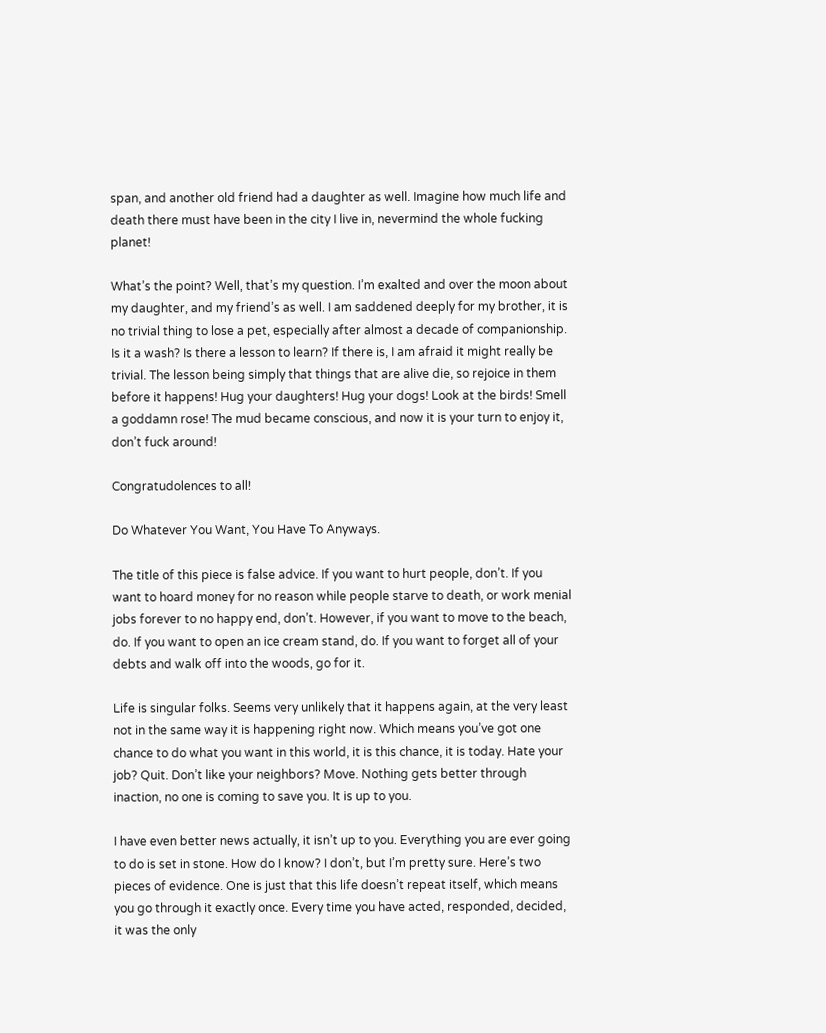span, and another old friend had a daughter as well. Imagine how much life and death there must have been in the city I live in, nevermind the whole fucking planet!

What’s the point? Well, that’s my question. I’m exalted and over the moon about my daughter, and my friend’s as well. I am saddened deeply for my brother, it is no trivial thing to lose a pet, especially after almost a decade of companionship. Is it a wash? Is there a lesson to learn? If there is, I am afraid it might really be trivial. The lesson being simply that things that are alive die, so rejoice in them before it happens! Hug your daughters! Hug your dogs! Look at the birds! Smell a goddamn rose! The mud became conscious, and now it is your turn to enjoy it, don’t fuck around!

Congratudolences to all!

Do Whatever You Want, You Have To Anyways.

The title of this piece is false advice. If you want to hurt people, don’t. If you want to hoard money for no reason while people starve to death, or work menial jobs forever to no happy end, don’t. However, if you want to move to the beach, do. If you want to open an ice cream stand, do. If you want to forget all of your debts and walk off into the woods, go for it.

Life is singular folks. Seems very unlikely that it happens again, at the very least not in the same way it is happening right now. Which means you’ve got one chance to do what you want in this world, it is this chance, it is today. Hate your job? Quit. Don’t like your neighbors? Move. Nothing gets better through inaction, no one is coming to save you. It is up to you.

I have even better news actually, it isn’t up to you. Everything you are ever going to do is set in stone. How do I know? I don’t, but I’m pretty sure. Here’s two pieces of evidence. One is just that this life doesn’t repeat itself, which means you go through it exactly once. Every time you have acted, responded, decided, it was the only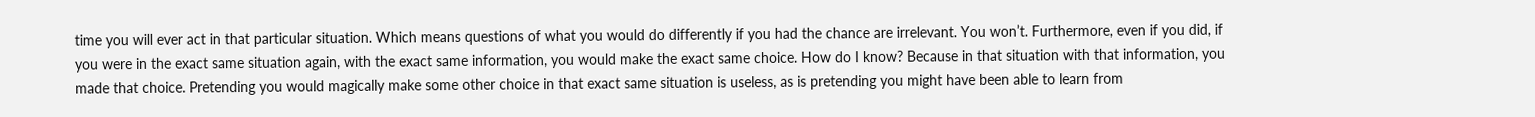time you will ever act in that particular situation. Which means questions of what you would do differently if you had the chance are irrelevant. You won’t. Furthermore, even if you did, if you were in the exact same situation again, with the exact same information, you would make the exact same choice. How do I know? Because in that situation with that information, you made that choice. Pretending you would magically make some other choice in that exact same situation is useless, as is pretending you might have been able to learn from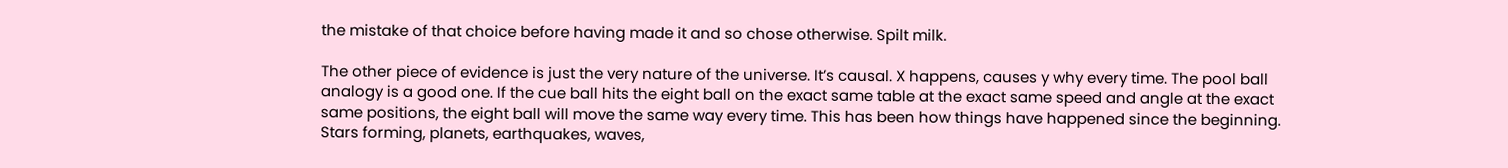the mistake of that choice before having made it and so chose otherwise. Spilt milk.

The other piece of evidence is just the very nature of the universe. It’s causal. X happens, causes y why every time. The pool ball analogy is a good one. If the cue ball hits the eight ball on the exact same table at the exact same speed and angle at the exact same positions, the eight ball will move the same way every time. This has been how things have happened since the beginning. Stars forming, planets, earthquakes, waves,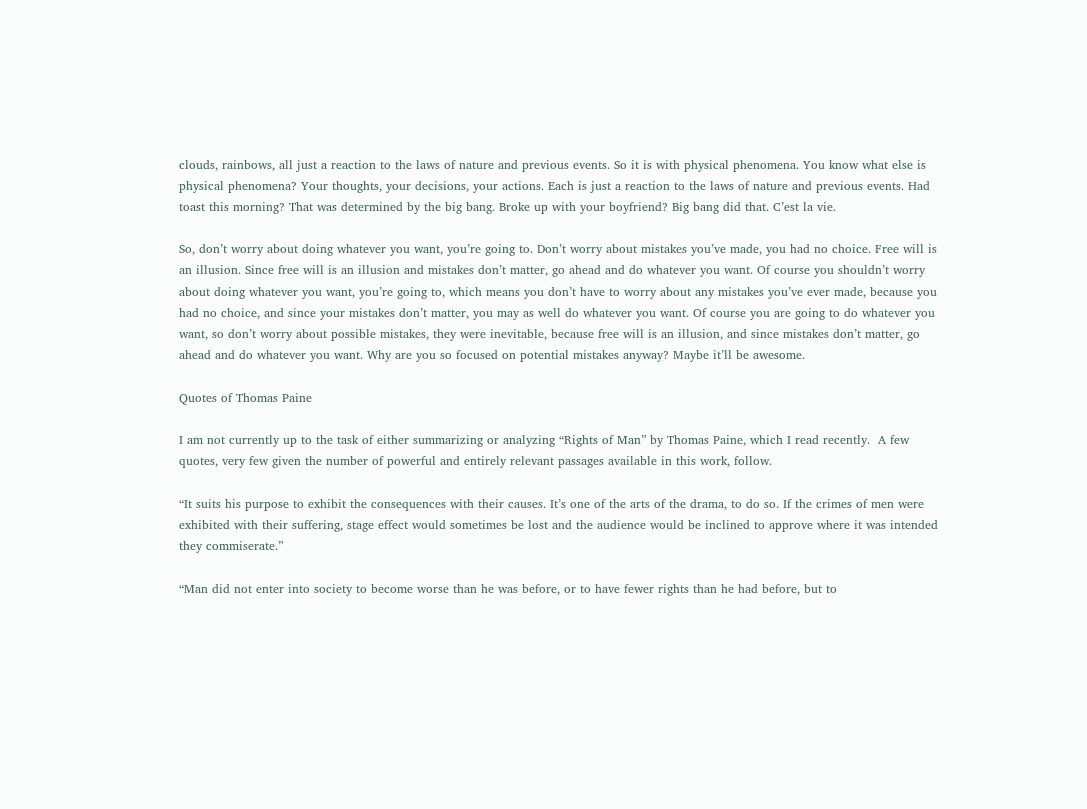clouds, rainbows, all just a reaction to the laws of nature and previous events. So it is with physical phenomena. You know what else is physical phenomena? Your thoughts, your decisions, your actions. Each is just a reaction to the laws of nature and previous events. Had toast this morning? That was determined by the big bang. Broke up with your boyfriend? Big bang did that. C’est la vie.

So, don’t worry about doing whatever you want, you’re going to. Don’t worry about mistakes you’ve made, you had no choice. Free will is an illusion. Since free will is an illusion and mistakes don’t matter, go ahead and do whatever you want. Of course you shouldn’t worry about doing whatever you want, you’re going to, which means you don’t have to worry about any mistakes you’ve ever made, because you had no choice, and since your mistakes don’t matter, you may as well do whatever you want. Of course you are going to do whatever you want, so don’t worry about possible mistakes, they were inevitable, because free will is an illusion, and since mistakes don’t matter, go ahead and do whatever you want. Why are you so focused on potential mistakes anyway? Maybe it’ll be awesome.

Quotes of Thomas Paine

I am not currently up to the task of either summarizing or analyzing “Rights of Man” by Thomas Paine, which I read recently.  A few quotes, very few given the number of powerful and entirely relevant passages available in this work, follow.

“It suits his purpose to exhibit the consequences with their causes. It’s one of the arts of the drama, to do so. If the crimes of men were exhibited with their suffering, stage effect would sometimes be lost and the audience would be inclined to approve where it was intended they commiserate.”

“Man did not enter into society to become worse than he was before, or to have fewer rights than he had before, but to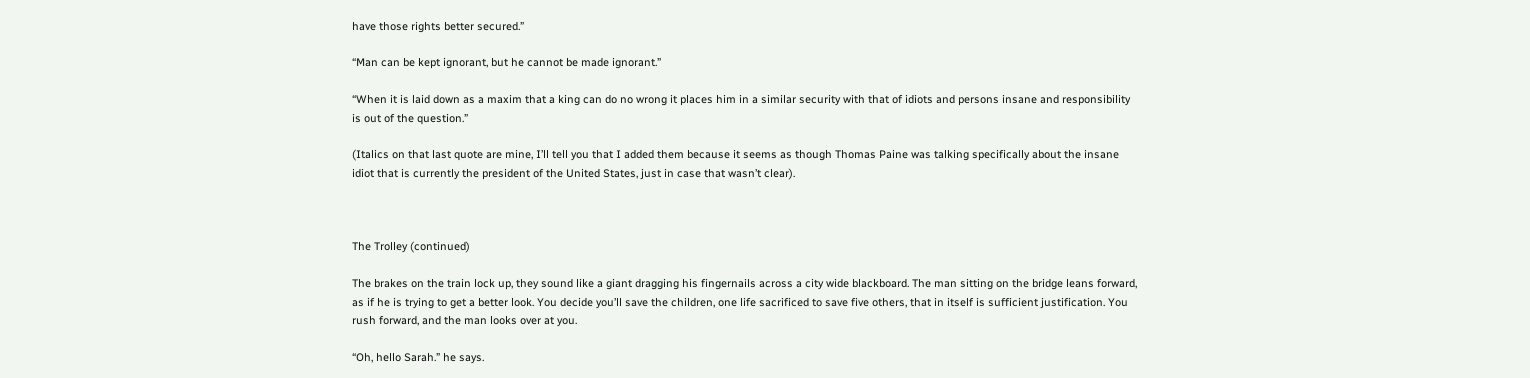have those rights better secured.”

“Man can be kept ignorant, but he cannot be made ignorant.”

“When it is laid down as a maxim that a king can do no wrong it places him in a similar security with that of idiots and persons insane and responsibility is out of the question.”

(Italics on that last quote are mine, I’ll tell you that I added them because it seems as though Thomas Paine was talking specifically about the insane idiot that is currently the president of the United States, just in case that wasn’t clear).



The Trolley (continued)

The brakes on the train lock up, they sound like a giant dragging his fingernails across a city wide blackboard. The man sitting on the bridge leans forward, as if he is trying to get a better look. You decide you’ll save the children, one life sacrificed to save five others, that in itself is sufficient justification. You rush forward, and the man looks over at you.

“Oh, hello Sarah.” he says.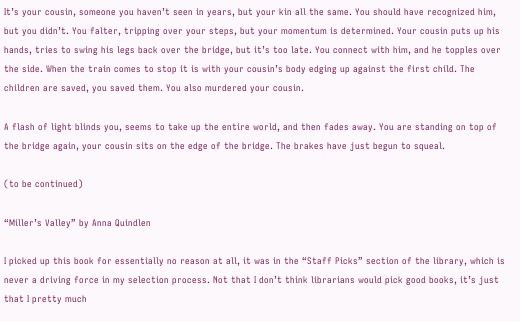It’s your cousin, someone you haven’t seen in years, but your kin all the same. You should have recognized him, but you didn’t. You falter, tripping over your steps, but your momentum is determined. Your cousin puts up his hands, tries to swing his legs back over the bridge, but it’s too late. You connect with him, and he topples over the side. When the train comes to stop it is with your cousin’s body edging up against the first child. The children are saved, you saved them. You also murdered your cousin.

A flash of light blinds you, seems to take up the entire world, and then fades away. You are standing on top of the bridge again, your cousin sits on the edge of the bridge. The brakes have just begun to squeal.

(to be continued)

“Miller’s Valley” by Anna Quindlen

I picked up this book for essentially no reason at all, it was in the “Staff Picks” section of the library, which is never a driving force in my selection process. Not that I don’t think librarians would pick good books, it’s just that I pretty much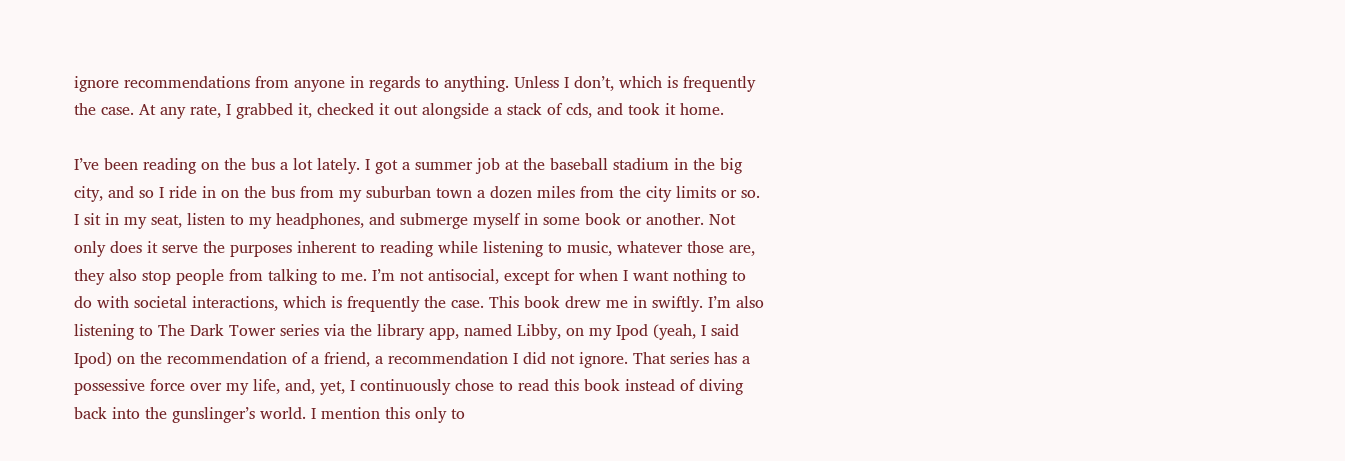ignore recommendations from anyone in regards to anything. Unless I don’t, which is frequently the case. At any rate, I grabbed it, checked it out alongside a stack of cds, and took it home.

I’ve been reading on the bus a lot lately. I got a summer job at the baseball stadium in the big city, and so I ride in on the bus from my suburban town a dozen miles from the city limits or so. I sit in my seat, listen to my headphones, and submerge myself in some book or another. Not only does it serve the purposes inherent to reading while listening to music, whatever those are, they also stop people from talking to me. I’m not antisocial, except for when I want nothing to do with societal interactions, which is frequently the case. This book drew me in swiftly. I’m also listening to The Dark Tower series via the library app, named Libby, on my Ipod (yeah, I said Ipod) on the recommendation of a friend, a recommendation I did not ignore. That series has a possessive force over my life, and, yet, I continuously chose to read this book instead of diving back into the gunslinger’s world. I mention this only to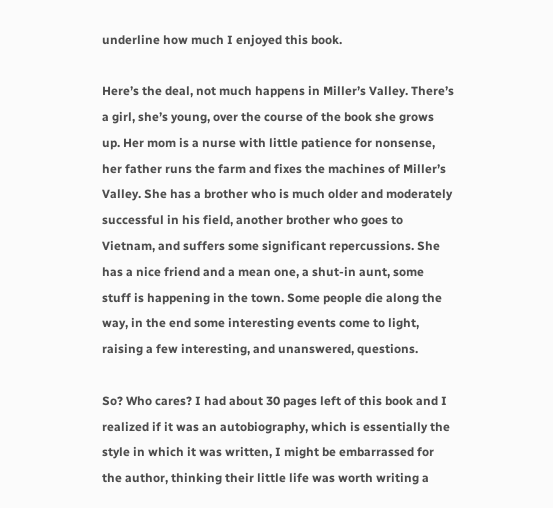underline how much I enjoyed this book.

Here’s the deal, not much happens in Miller’s Valley. There’s a girl, she’s young, over the course of the book she grows up. Her mom is a nurse with little patience for nonsense, her father runs the farm and fixes the machines of Miller’s Valley. She has a brother who is much older and moderately successful in his field, another brother who goes to Vietnam, and suffers some significant repercussions. She has a nice friend and a mean one, a shut-in aunt, some stuff is happening in the town. Some people die along the way, in the end some interesting events come to light, raising a few interesting, and unanswered, questions.

So? Who cares? I had about 30 pages left of this book and I realized if it was an autobiography, which is essentially the style in which it was written, I might be embarrassed for the author, thinking their little life was worth writing a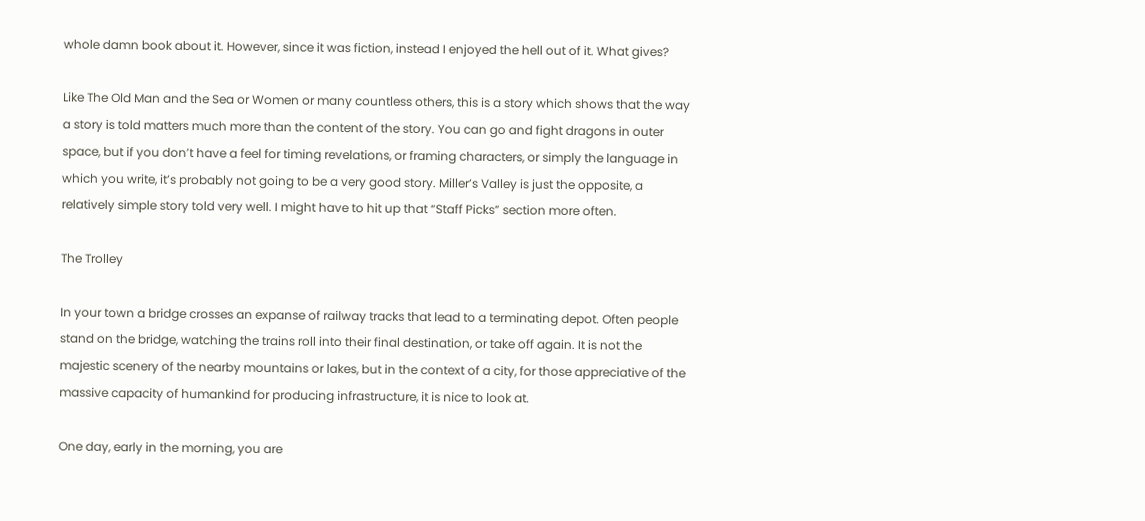whole damn book about it. However, since it was fiction, instead I enjoyed the hell out of it. What gives?

Like The Old Man and the Sea or Women or many countless others, this is a story which shows that the way a story is told matters much more than the content of the story. You can go and fight dragons in outer space, but if you don’t have a feel for timing revelations, or framing characters, or simply the language in which you write, it’s probably not going to be a very good story. Miller’s Valley is just the opposite, a relatively simple story told very well. I might have to hit up that “Staff Picks” section more often.

The Trolley

In your town a bridge crosses an expanse of railway tracks that lead to a terminating depot. Often people stand on the bridge, watching the trains roll into their final destination, or take off again. It is not the majestic scenery of the nearby mountains or lakes, but in the context of a city, for those appreciative of the massive capacity of humankind for producing infrastructure, it is nice to look at.

One day, early in the morning, you are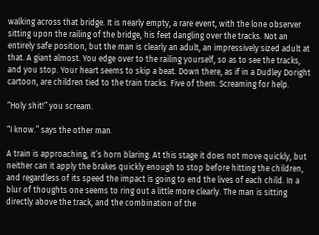walking across that bridge. It is nearly empty, a rare event, with the lone observer sitting upon the railing of the bridge, his feet dangling over the tracks. Not an entirely safe position, but the man is clearly an adult, an impressively sized adult at that. A giant almost. You edge over to the railing yourself, so as to see the tracks, and you stop. Your heart seems to skip a beat. Down there, as if in a Dudley Doright cartoon, are children tied to the train tracks. Five of them. Screaming for help.

“Holy shit!” you scream.

“I know.” says the other man.

A train is approaching, it’s horn blaring. At this stage it does not move quickly, but neither can it apply the brakes quickly enough to stop before hitting the children, and regardless of its speed the impact is going to end the lives of each child. In a blur of thoughts one seems to ring out a little more clearly. The man is sitting directly above the track, and the combination of the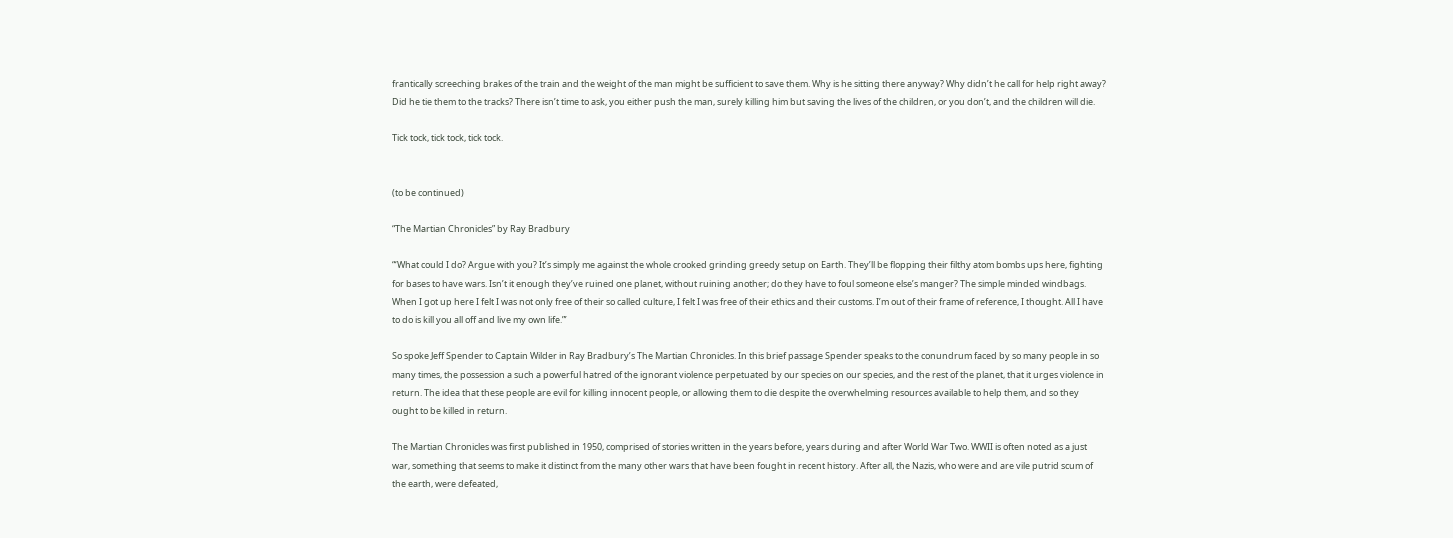frantically screeching brakes of the train and the weight of the man might be sufficient to save them. Why is he sitting there anyway? Why didn’t he call for help right away? Did he tie them to the tracks? There isn’t time to ask, you either push the man, surely killing him but saving the lives of the children, or you don’t, and the children will die.

Tick tock, tick tock, tick tock.


(to be continued)

“The Martian Chronicles” by Ray Bradbury

“‘What could I do? Argue with you? It’s simply me against the whole crooked grinding greedy setup on Earth. They’ll be flopping their filthy atom bombs ups here, fighting for bases to have wars. Isn’t it enough they’ve ruined one planet, without ruining another; do they have to foul someone else’s manger? The simple minded windbags. When I got up here I felt I was not only free of their so called culture, I felt I was free of their ethics and their customs. I’m out of their frame of reference, I thought. All I have to do is kill you all off and live my own life.”’

So spoke Jeff Spender to Captain Wilder in Ray Bradbury’s The Martian Chronicles. In this brief passage Spender speaks to the conundrum faced by so many people in so many times, the possession a such a powerful hatred of the ignorant violence perpetuated by our species on our species, and the rest of the planet, that it urges violence in return. The idea that these people are evil for killing innocent people, or allowing them to die despite the overwhelming resources available to help them, and so they ought to be killed in return.

The Martian Chronicles was first published in 1950, comprised of stories written in the years before, years during and after World War Two. WWII is often noted as a just war, something that seems to make it distinct from the many other wars that have been fought in recent history. After all, the Nazis, who were and are vile putrid scum of the earth, were defeated,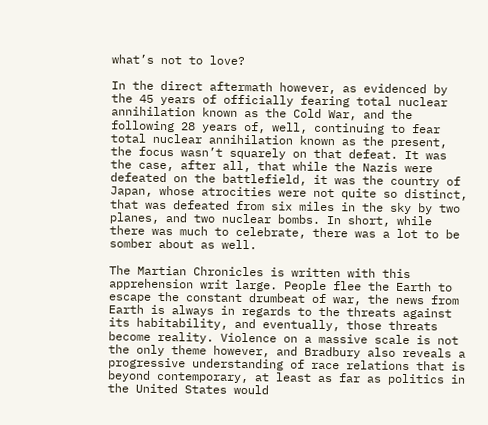what’s not to love?

In the direct aftermath however, as evidenced by the 45 years of officially fearing total nuclear annihilation known as the Cold War, and the following 28 years of, well, continuing to fear total nuclear annihilation known as the present, the focus wasn’t squarely on that defeat. It was the case, after all, that while the Nazis were defeated on the battlefield, it was the country of Japan, whose atrocities were not quite so distinct, that was defeated from six miles in the sky by two planes, and two nuclear bombs. In short, while there was much to celebrate, there was a lot to be somber about as well.

The Martian Chronicles is written with this apprehension writ large. People flee the Earth to escape the constant drumbeat of war, the news from Earth is always in regards to the threats against its habitability, and eventually, those threats become reality. Violence on a massive scale is not the only theme however, and Bradbury also reveals a progressive understanding of race relations that is beyond contemporary, at least as far as politics in the United States would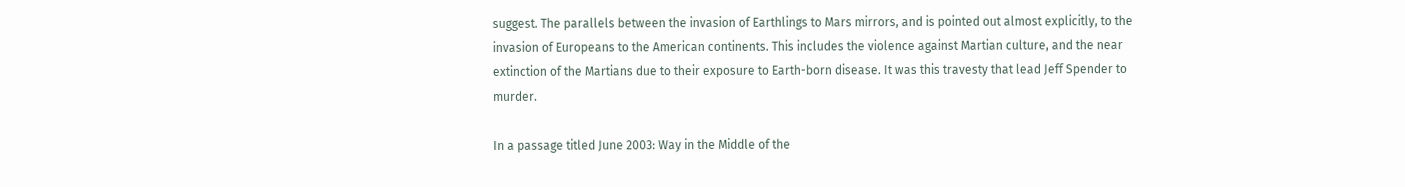suggest. The parallels between the invasion of Earthlings to Mars mirrors, and is pointed out almost explicitly, to the invasion of Europeans to the American continents. This includes the violence against Martian culture, and the near extinction of the Martians due to their exposure to Earth-born disease. It was this travesty that lead Jeff Spender to murder.

In a passage titled June 2003: Way in the Middle of the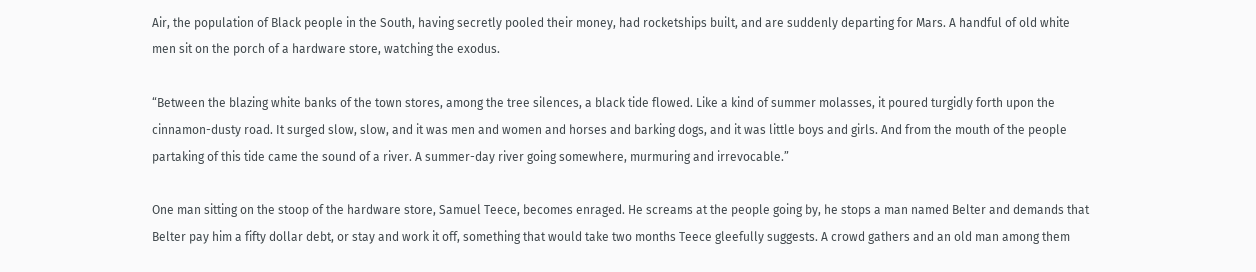Air, the population of Black people in the South, having secretly pooled their money, had rocketships built, and are suddenly departing for Mars. A handful of old white men sit on the porch of a hardware store, watching the exodus.

“Between the blazing white banks of the town stores, among the tree silences, a black tide flowed. Like a kind of summer molasses, it poured turgidly forth upon the cinnamon-dusty road. It surged slow, slow, and it was men and women and horses and barking dogs, and it was little boys and girls. And from the mouth of the people partaking of this tide came the sound of a river. A summer-day river going somewhere, murmuring and irrevocable.”

One man sitting on the stoop of the hardware store, Samuel Teece, becomes enraged. He screams at the people going by, he stops a man named Belter and demands that Belter pay him a fifty dollar debt, or stay and work it off, something that would take two months Teece gleefully suggests. A crowd gathers and an old man among them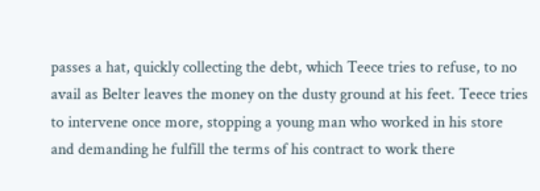passes a hat, quickly collecting the debt, which Teece tries to refuse, to no avail as Belter leaves the money on the dusty ground at his feet. Teece tries to intervene once more, stopping a young man who worked in his store and demanding he fulfill the terms of his contract to work there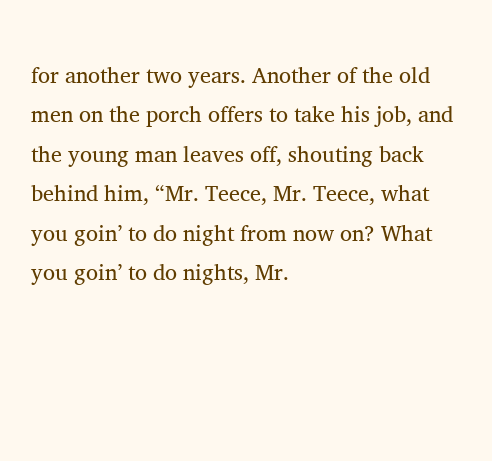for another two years. Another of the old men on the porch offers to take his job, and the young man leaves off, shouting back behind him, “Mr. Teece, Mr. Teece, what you goin’ to do night from now on? What you goin’ to do nights, Mr.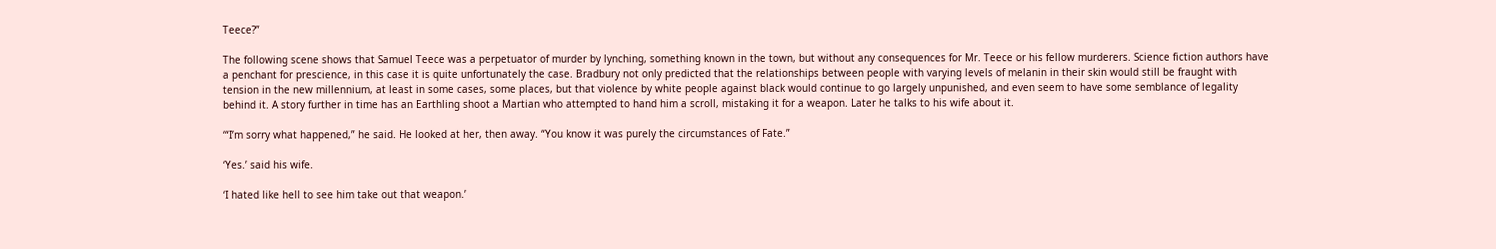Teece?”

The following scene shows that Samuel Teece was a perpetuator of murder by lynching, something known in the town, but without any consequences for Mr. Teece or his fellow murderers. Science fiction authors have a penchant for prescience, in this case it is quite unfortunately the case. Bradbury not only predicted that the relationships between people with varying levels of melanin in their skin would still be fraught with tension in the new millennium, at least in some cases, some places, but that violence by white people against black would continue to go largely unpunished, and even seem to have some semblance of legality behind it. A story further in time has an Earthling shoot a Martian who attempted to hand him a scroll, mistaking it for a weapon. Later he talks to his wife about it.

‘“I’m sorry what happened,” he said. He looked at her, then away. “You know it was purely the circumstances of Fate.”

‘Yes.’ said his wife.

‘I hated like hell to see him take out that weapon.’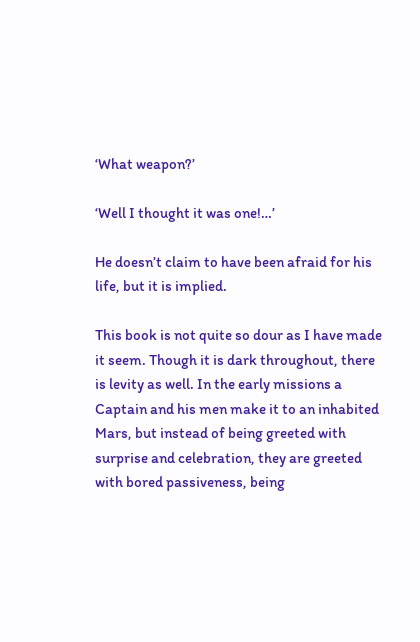‘What weapon?’

‘Well I thought it was one!…’

He doesn’t claim to have been afraid for his life, but it is implied.

This book is not quite so dour as I have made it seem. Though it is dark throughout, there is levity as well. In the early missions a Captain and his men make it to an inhabited Mars, but instead of being greeted with surprise and celebration, they are greeted with bored passiveness, being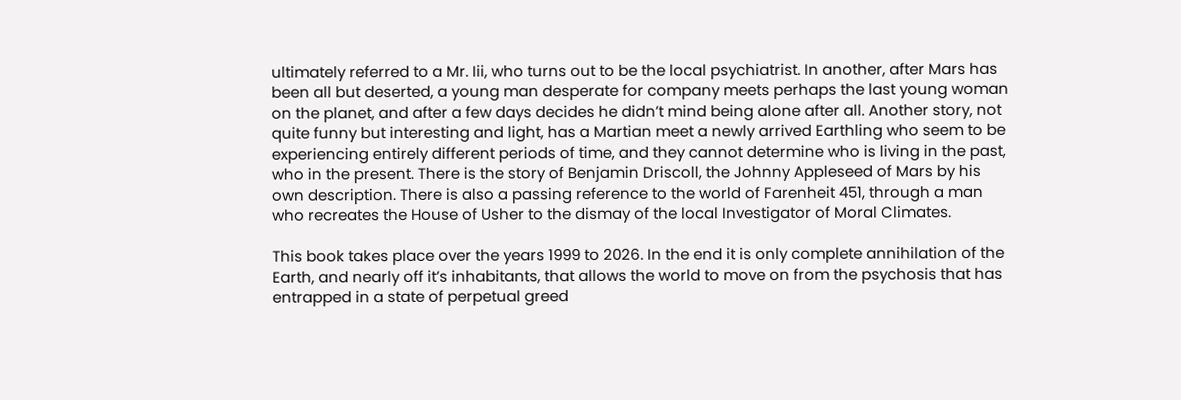ultimately referred to a Mr. Iii, who turns out to be the local psychiatrist. In another, after Mars has been all but deserted, a young man desperate for company meets perhaps the last young woman on the planet, and after a few days decides he didn’t mind being alone after all. Another story, not quite funny but interesting and light, has a Martian meet a newly arrived Earthling who seem to be experiencing entirely different periods of time, and they cannot determine who is living in the past, who in the present. There is the story of Benjamin Driscoll, the Johnny Appleseed of Mars by his own description. There is also a passing reference to the world of Farenheit 451, through a man who recreates the House of Usher to the dismay of the local Investigator of Moral Climates.

This book takes place over the years 1999 to 2026. In the end it is only complete annihilation of the Earth, and nearly off it’s inhabitants, that allows the world to move on from the psychosis that has entrapped in a state of perpetual greed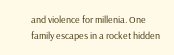and violence for millenia. One family escapes in a rocket hidden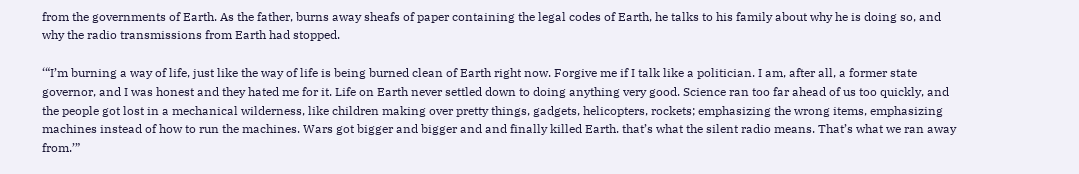from the governments of Earth. As the father, burns away sheafs of paper containing the legal codes of Earth, he talks to his family about why he is doing so, and why the radio transmissions from Earth had stopped.

‘“I’m burning a way of life, just like the way of life is being burned clean of Earth right now. Forgive me if I talk like a politician. I am, after all, a former state governor, and I was honest and they hated me for it. Life on Earth never settled down to doing anything very good. Science ran too far ahead of us too quickly, and the people got lost in a mechanical wilderness, like children making over pretty things, gadgets, helicopters, rockets; emphasizing the wrong items, emphasizing machines instead of how to run the machines. Wars got bigger and bigger and and finally killed Earth. that’s what the silent radio means. That’s what we ran away from.’”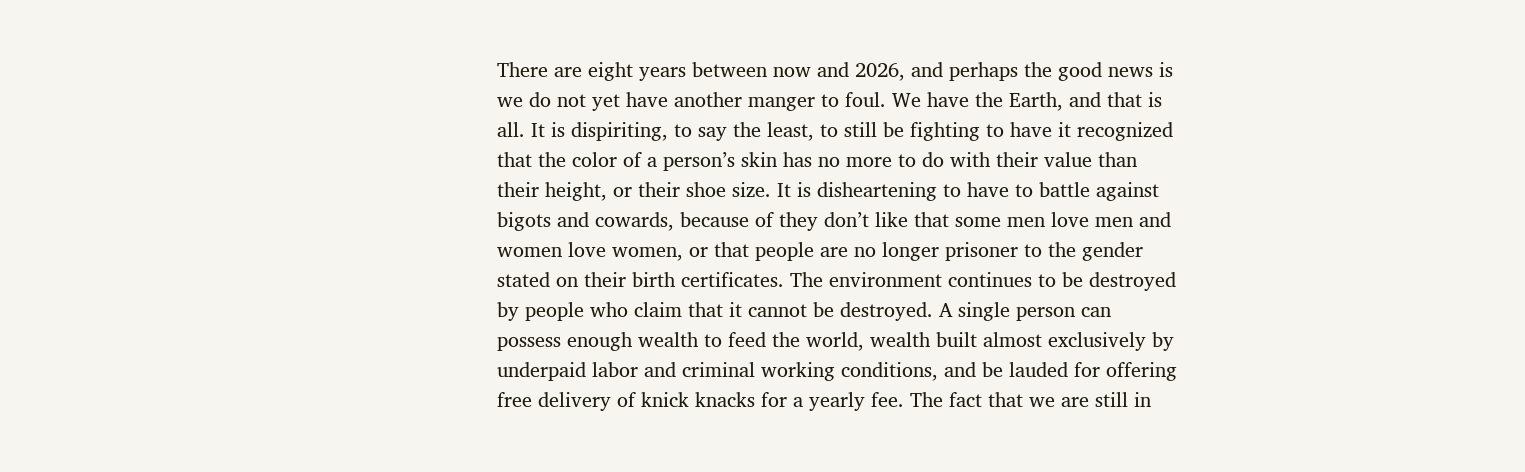There are eight years between now and 2026, and perhaps the good news is we do not yet have another manger to foul. We have the Earth, and that is all. It is dispiriting, to say the least, to still be fighting to have it recognized that the color of a person’s skin has no more to do with their value than their height, or their shoe size. It is disheartening to have to battle against bigots and cowards, because of they don’t like that some men love men and women love women, or that people are no longer prisoner to the gender stated on their birth certificates. The environment continues to be destroyed by people who claim that it cannot be destroyed. A single person can possess enough wealth to feed the world, wealth built almost exclusively by underpaid labor and criminal working conditions, and be lauded for offering free delivery of knick knacks for a yearly fee. The fact that we are still in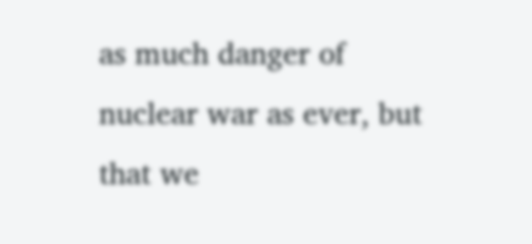as much danger of nuclear war as ever, but that we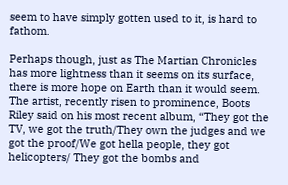seem to have simply gotten used to it, is hard to fathom.

Perhaps though, just as The Martian Chronicles has more lightness than it seems on its surface, there is more hope on Earth than it would seem. The artist, recently risen to prominence, Boots Riley said on his most recent album, “They got the TV, we got the truth/They own the judges and we got the proof/We got hella people, they got helicopters/ They got the bombs and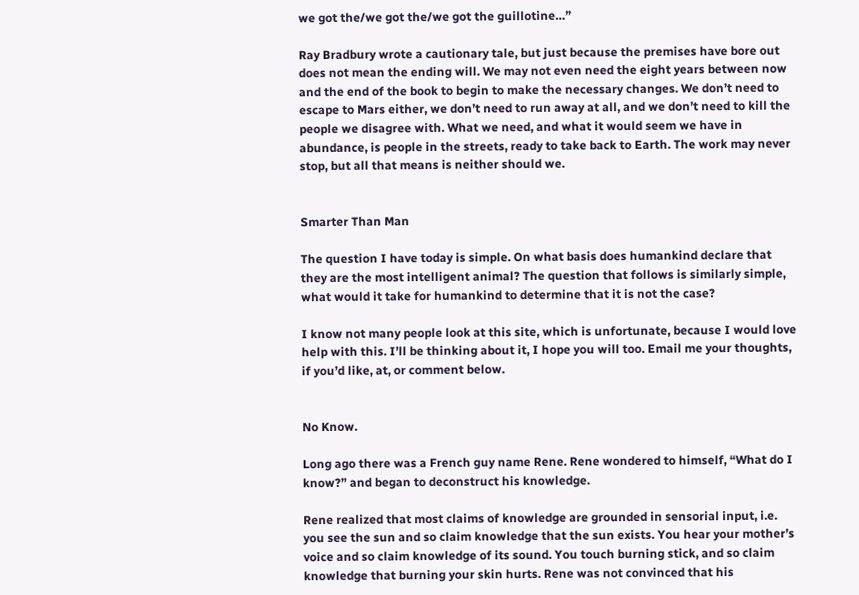we got the/we got the/we got the guillotine…”

Ray Bradbury wrote a cautionary tale, but just because the premises have bore out does not mean the ending will. We may not even need the eight years between now and the end of the book to begin to make the necessary changes. We don’t need to escape to Mars either, we don’t need to run away at all, and we don’t need to kill the people we disagree with. What we need, and what it would seem we have in abundance, is people in the streets, ready to take back to Earth. The work may never stop, but all that means is neither should we.


Smarter Than Man

The question I have today is simple. On what basis does humankind declare that they are the most intelligent animal? The question that follows is similarly simple, what would it take for humankind to determine that it is not the case?

I know not many people look at this site, which is unfortunate, because I would love help with this. I’ll be thinking about it, I hope you will too. Email me your thoughts, if you’d like, at, or comment below.


No Know.

Long ago there was a French guy name Rene. Rene wondered to himself, “What do I know?” and began to deconstruct his knowledge.

Rene realized that most claims of knowledge are grounded in sensorial input, i.e. you see the sun and so claim knowledge that the sun exists. You hear your mother’s voice and so claim knowledge of its sound. You touch burning stick, and so claim knowledge that burning your skin hurts. Rene was not convinced that his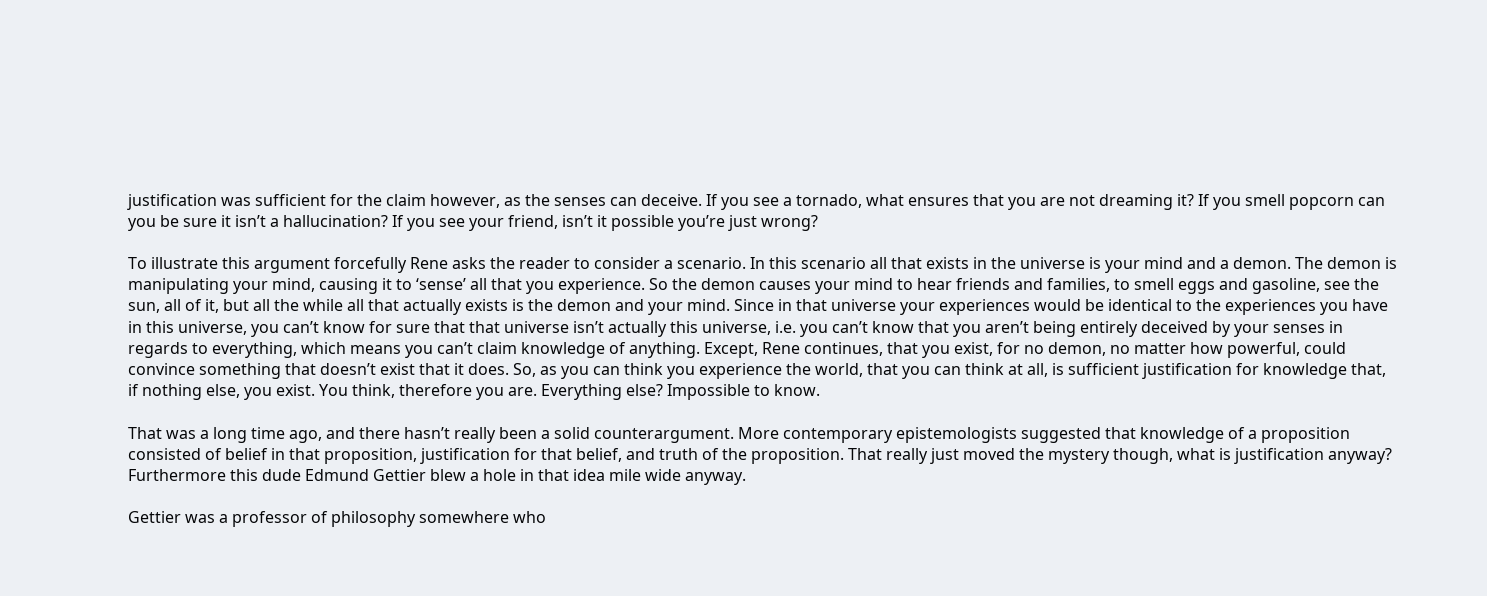justification was sufficient for the claim however, as the senses can deceive. If you see a tornado, what ensures that you are not dreaming it? If you smell popcorn can you be sure it isn’t a hallucination? If you see your friend, isn’t it possible you’re just wrong?

To illustrate this argument forcefully Rene asks the reader to consider a scenario. In this scenario all that exists in the universe is your mind and a demon. The demon is manipulating your mind, causing it to ‘sense’ all that you experience. So the demon causes your mind to hear friends and families, to smell eggs and gasoline, see the sun, all of it, but all the while all that actually exists is the demon and your mind. Since in that universe your experiences would be identical to the experiences you have in this universe, you can’t know for sure that that universe isn’t actually this universe, i.e. you can’t know that you aren’t being entirely deceived by your senses in regards to everything, which means you can’t claim knowledge of anything. Except, Rene continues, that you exist, for no demon, no matter how powerful, could convince something that doesn’t exist that it does. So, as you can think you experience the world, that you can think at all, is sufficient justification for knowledge that, if nothing else, you exist. You think, therefore you are. Everything else? Impossible to know.

That was a long time ago, and there hasn’t really been a solid counterargument. More contemporary epistemologists suggested that knowledge of a proposition consisted of belief in that proposition, justification for that belief, and truth of the proposition. That really just moved the mystery though, what is justification anyway? Furthermore this dude Edmund Gettier blew a hole in that idea mile wide anyway.

Gettier was a professor of philosophy somewhere who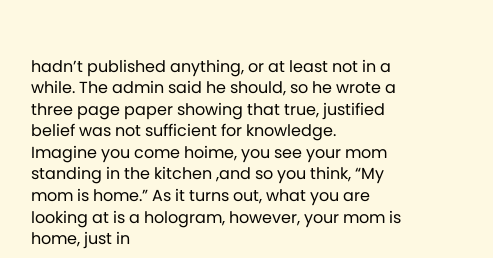hadn’t published anything, or at least not in a while. The admin said he should, so he wrote a three page paper showing that true, justified belief was not sufficient for knowledge. Imagine you come hoime, you see your mom standing in the kitchen ,and so you think, “My mom is home.” As it turns out, what you are looking at is a hologram, however, your mom is home, just in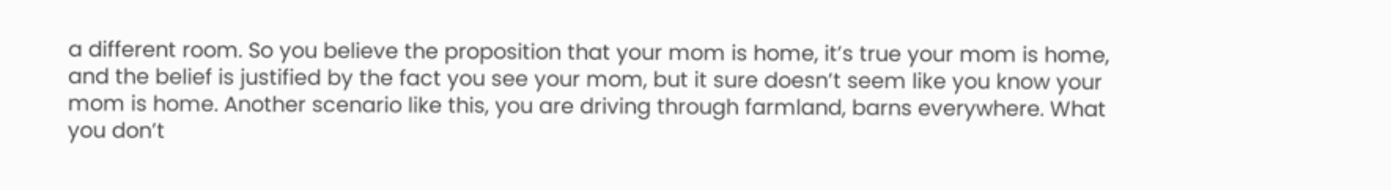a different room. So you believe the proposition that your mom is home, it’s true your mom is home, and the belief is justified by the fact you see your mom, but it sure doesn’t seem like you know your mom is home. Another scenario like this, you are driving through farmland, barns everywhere. What you don’t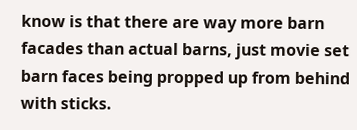know is that there are way more barn facades than actual barns, just movie set barn faces being propped up from behind with sticks.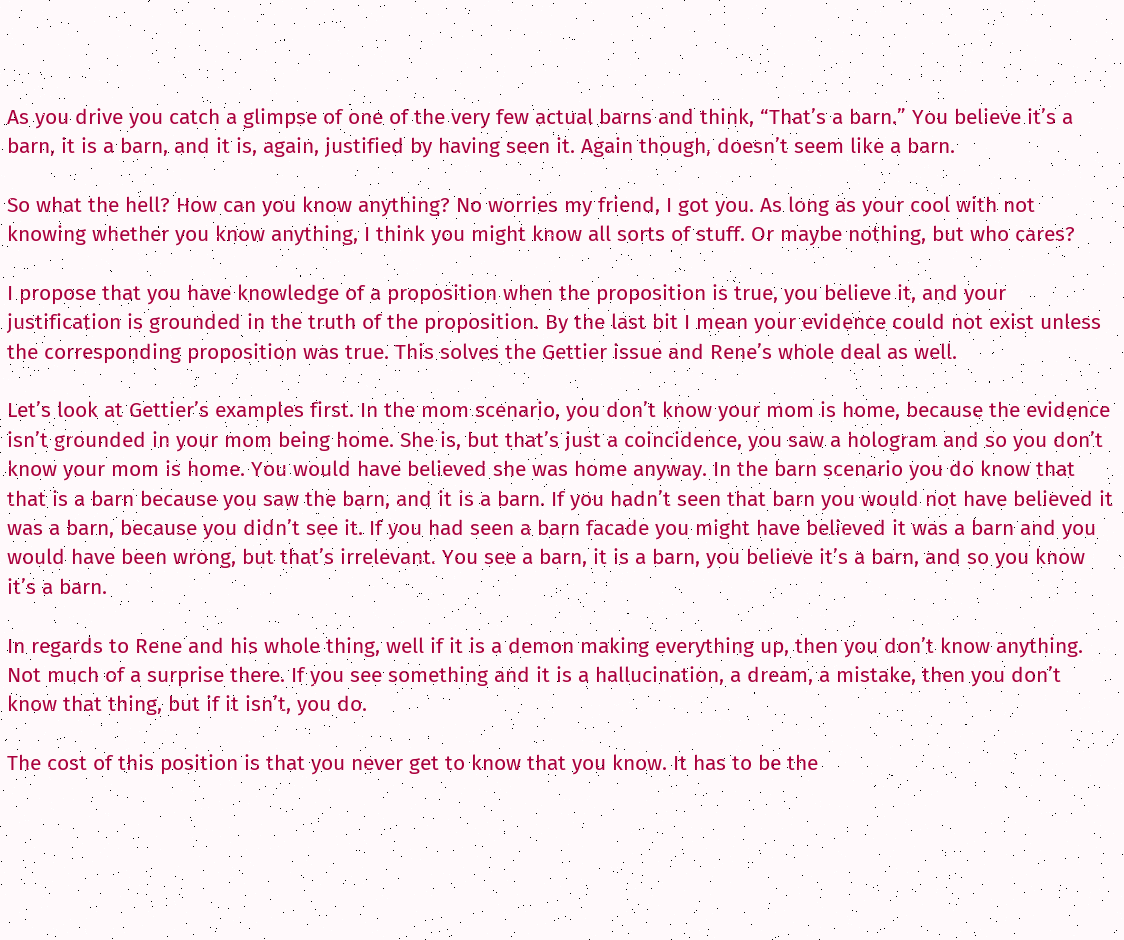As you drive you catch a glimpse of one of the very few actual barns and think, “That’s a barn.” You believe it’s a barn, it is a barn, and it is, again, justified by having seen it. Again though, doesn’t seem like a barn.

So what the hell? How can you know anything? No worries my friend, I got you. As long as your cool with not knowing whether you know anything, I think you might know all sorts of stuff. Or maybe nothing, but who cares?

I propose that you have knowledge of a proposition when the proposition is true, you believe it, and your justification is grounded in the truth of the proposition. By the last bit I mean your evidence could not exist unless the corresponding proposition was true. This solves the Gettier issue and Rene’s whole deal as well.

Let’s look at Gettier’s examples first. In the mom scenario, you don’t know your mom is home, because the evidence isn’t grounded in your mom being home. She is, but that’s just a coincidence, you saw a hologram and so you don’t know your mom is home. You would have believed she was home anyway. In the barn scenario you do know that that is a barn because you saw the barn, and it is a barn. If you hadn’t seen that barn you would not have believed it was a barn, because you didn’t see it. If you had seen a barn facade you might have believed it was a barn and you would have been wrong, but that’s irrelevant. You see a barn, it is a barn, you believe it’s a barn, and so you know it’s a barn.

In regards to Rene and his whole thing, well if it is a demon making everything up, then you don’t know anything. Not much of a surprise there. If you see something and it is a hallucination, a dream, a mistake, then you don’t know that thing, but if it isn’t, you do.

The cost of this position is that you never get to know that you know. It has to be the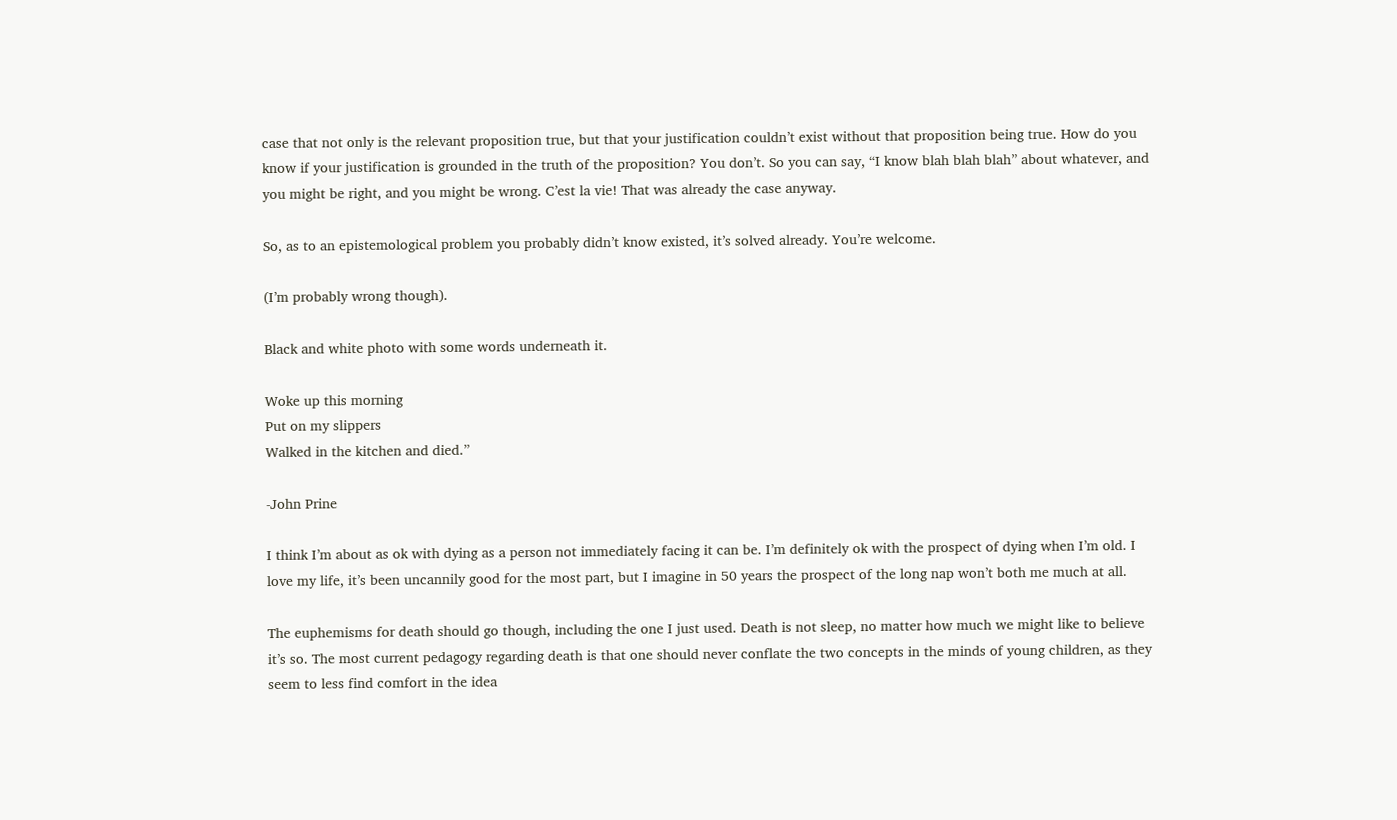case that not only is the relevant proposition true, but that your justification couldn’t exist without that proposition being true. How do you know if your justification is grounded in the truth of the proposition? You don’t. So you can say, “I know blah blah blah” about whatever, and you might be right, and you might be wrong. C’est la vie! That was already the case anyway.

So, as to an epistemological problem you probably didn’t know existed, it’s solved already. You’re welcome.

(I’m probably wrong though).

Black and white photo with some words underneath it.

Woke up this morning
Put on my slippers
Walked in the kitchen and died.”

-John Prine

I think I’m about as ok with dying as a person not immediately facing it can be. I’m definitely ok with the prospect of dying when I’m old. I love my life, it’s been uncannily good for the most part, but I imagine in 50 years the prospect of the long nap won’t both me much at all.

The euphemisms for death should go though, including the one I just used. Death is not sleep, no matter how much we might like to believe it’s so. The most current pedagogy regarding death is that one should never conflate the two concepts in the minds of young children, as they seem to less find comfort in the idea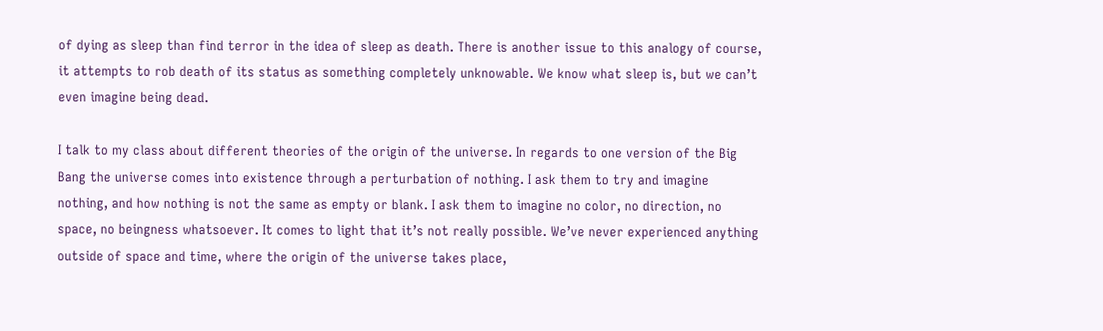of dying as sleep than find terror in the idea of sleep as death. There is another issue to this analogy of course, it attempts to rob death of its status as something completely unknowable. We know what sleep is, but we can’t even imagine being dead.

I talk to my class about different theories of the origin of the universe. In regards to one version of the Big Bang the universe comes into existence through a perturbation of nothing. I ask them to try and imagine nothing, and how nothing is not the same as empty or blank. I ask them to imagine no color, no direction, no space, no beingness whatsoever. It comes to light that it’s not really possible. We’ve never experienced anything outside of space and time, where the origin of the universe takes place,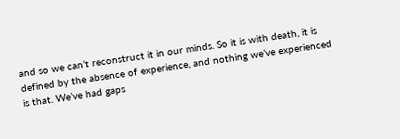and so we can’t reconstruct it in our minds. So it is with death, it is defined by the absence of experience, and nothing we’ve experienced is that. We’ve had gaps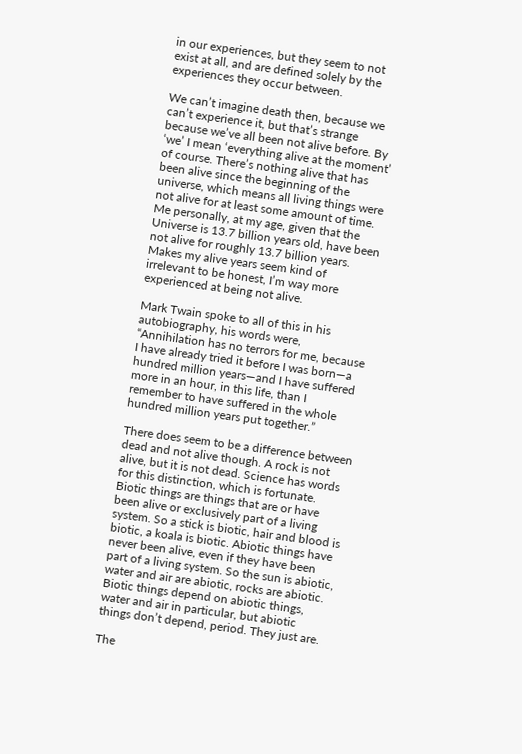in our experiences, but they seem to not exist at all, and are defined solely by the experiences they occur between.

We can’t imagine death then, because we can’t experience it, but that’s strange because we’ve all been not alive before. By ‘we’ I mean ‘everything alive at the moment’ of course. There’s nothing alive that has been alive since the beginning of the universe, which means all living things were not alive for at least some amount of time. Me personally, at my age, given that the Universe is 13.7 billion years old, have been not alive for roughly 13.7 billion years. Makes my alive years seem kind of irrelevant to be honest, I’m way more experienced at being not alive.

Mark Twain spoke to all of this in his autobiography, his words were, “Annihilation has no terrors for me, because I have already tried it before I was born—a hundred million years—and I have suffered more in an hour, in this life, than I remember to have suffered in the whole hundred million years put together.”

There does seem to be a difference between dead and not alive though. A rock is not alive, but it is not dead. Science has words for this distinction, which is fortunate. Biotic things are things that are or have been alive or exclusively part of a living system. So a stick is biotic, hair and blood is biotic, a koala is biotic. Abiotic things have never been alive, even if they have been part of a living system. So the sun is abiotic, water and air are abiotic, rocks are abiotic. Biotic things depend on abiotic things, water and air in particular, but abiotic things don’t depend, period. They just are.

The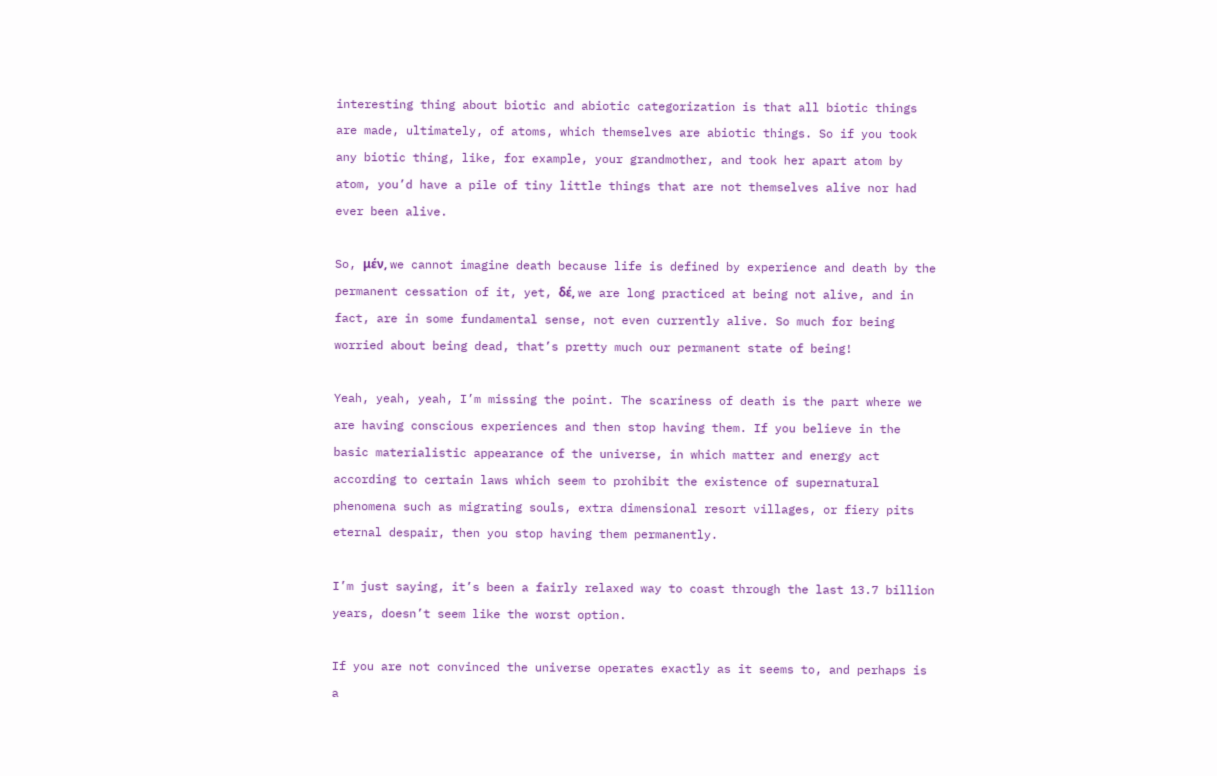interesting thing about biotic and abiotic categorization is that all biotic things are made, ultimately, of atoms, which themselves are abiotic things. So if you took any biotic thing, like, for example, your grandmother, and took her apart atom by atom, you’d have a pile of tiny little things that are not themselves alive nor had ever been alive.

So, μέν, we cannot imagine death because life is defined by experience and death by the permanent cessation of it, yet, δέ, we are long practiced at being not alive, and in fact, are in some fundamental sense, not even currently alive. So much for being worried about being dead, that’s pretty much our permanent state of being!

Yeah, yeah, yeah, I’m missing the point. The scariness of death is the part where we are having conscious experiences and then stop having them. If you believe in the basic materialistic appearance of the universe, in which matter and energy act according to certain laws which seem to prohibit the existence of supernatural phenomena such as migrating souls, extra dimensional resort villages, or fiery pits eternal despair, then you stop having them permanently.

I’m just saying, it’s been a fairly relaxed way to coast through the last 13.7 billion years, doesn’t seem like the worst option.

If you are not convinced the universe operates exactly as it seems to, and perhaps is a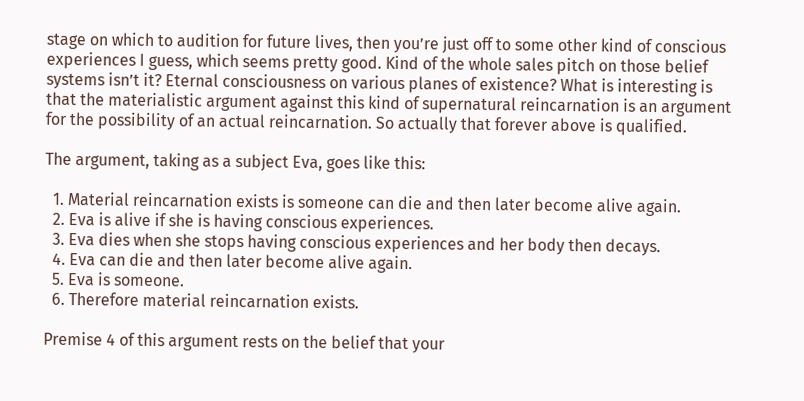stage on which to audition for future lives, then you’re just off to some other kind of conscious experiences I guess, which seems pretty good. Kind of the whole sales pitch on those belief systems isn’t it? Eternal consciousness on various planes of existence? What is interesting is that the materialistic argument against this kind of supernatural reincarnation is an argument for the possibility of an actual reincarnation. So actually that forever above is qualified.

The argument, taking as a subject Eva, goes like this:

  1. Material reincarnation exists is someone can die and then later become alive again.
  2. Eva is alive if she is having conscious experiences.
  3. Eva dies when she stops having conscious experiences and her body then decays.
  4. Eva can die and then later become alive again.
  5. Eva is someone.
  6. Therefore material reincarnation exists.

Premise 4 of this argument rests on the belief that your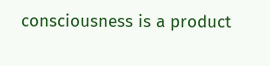consciousness is a product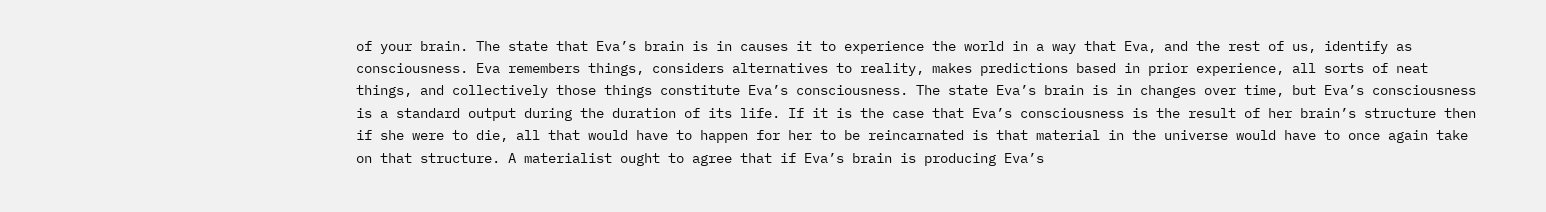of your brain. The state that Eva’s brain is in causes it to experience the world in a way that Eva, and the rest of us, identify as consciousness. Eva remembers things, considers alternatives to reality, makes predictions based in prior experience, all sorts of neat things, and collectively those things constitute Eva’s consciousness. The state Eva’s brain is in changes over time, but Eva’s consciousness is a standard output during the duration of its life. If it is the case that Eva’s consciousness is the result of her brain’s structure then if she were to die, all that would have to happen for her to be reincarnated is that material in the universe would have to once again take on that structure. A materialist ought to agree that if Eva’s brain is producing Eva’s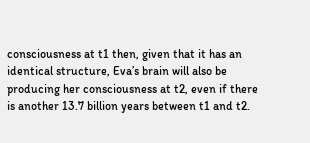consciousness at t1 then, given that it has an identical structure, Eva’s brain will also be producing her consciousness at t2, even if there is another 13.7 billion years between t1 and t2.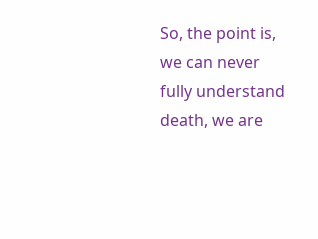So, the point is, we can never fully understand death, we are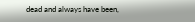dead and always have been,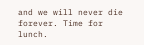and we will never die forever. Time for lunch.